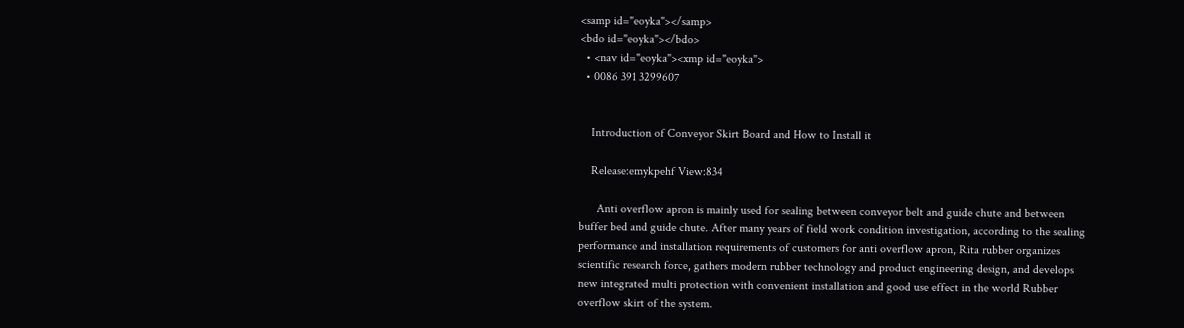<samp id="eoyka"></samp>
<bdo id="eoyka"></bdo>
  • <nav id="eoyka"><xmp id="eoyka">
  • 0086 391 3299607


    Introduction of Conveyor Skirt Board and How to Install it

    Release:emykpehf View:834

      Anti overflow apron is mainly used for sealing between conveyor belt and guide chute and between buffer bed and guide chute. After many years of field work condition investigation, according to the sealing performance and installation requirements of customers for anti overflow apron, Rita rubber organizes scientific research force, gathers modern rubber technology and product engineering design, and develops new integrated multi protection with convenient installation and good use effect in the world Rubber overflow skirt of the system.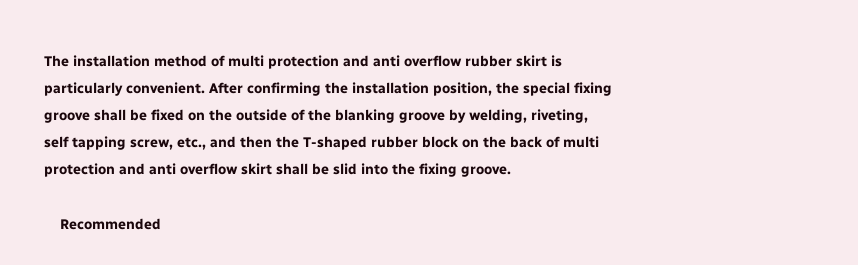The installation method of multi protection and anti overflow rubber skirt is particularly convenient. After confirming the installation position, the special fixing groove shall be fixed on the outside of the blanking groove by welding, riveting, self tapping screw, etc., and then the T-shaped rubber block on the back of multi protection and anti overflow skirt shall be slid into the fixing groove.

    Recommended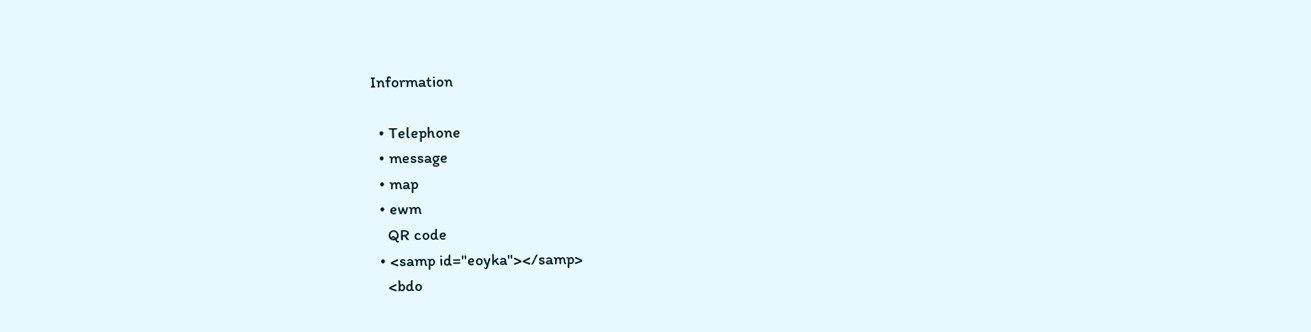Information

  • Telephone
  • message
  • map
  • ewm
    QR code
  • <samp id="eoyka"></samp>
    <bdo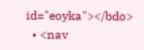id="eoyka"></bdo>
  • <nav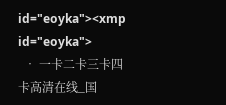id="eoyka"><xmp id="eoyka">
  • 一卡二卡三卡四卡高清在线_国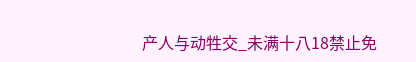产人与动牲交_未满十八18禁止免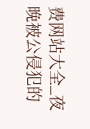费网站大全_夜晚被公侵犯的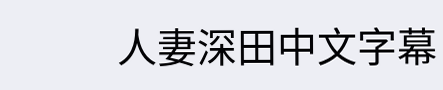人妻深田中文字幕